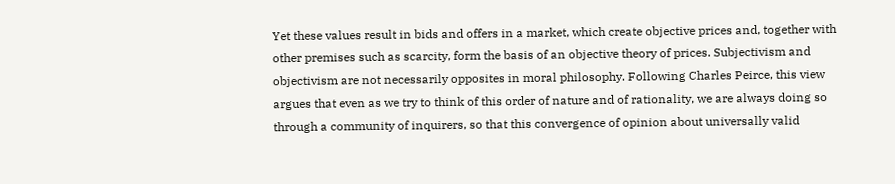Yet these values result in bids and offers in a market, which create objective prices and, together with other premises such as scarcity, form the basis of an objective theory of prices. Subjectivism and objectivism are not necessarily opposites in moral philosophy. Following Charles Peirce, this view argues that even as we try to think of this order of nature and of rationality, we are always doing so through a community of inquirers, so that this convergence of opinion about universally valid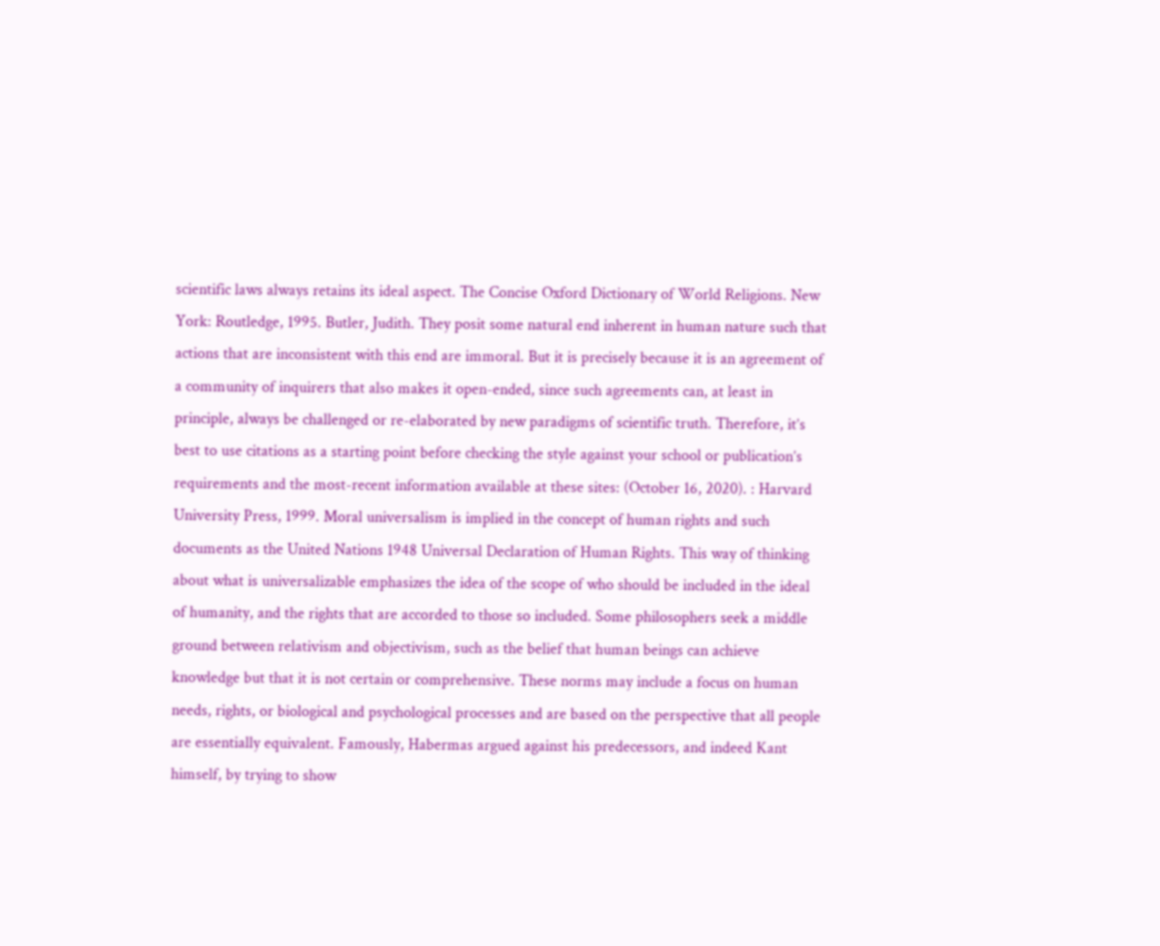scientific laws always retains its ideal aspect. The Concise Oxford Dictionary of World Religions. New York: Routledge, 1995. Butler, Judith. They posit some natural end inherent in human nature such that actions that are inconsistent with this end are immoral. But it is precisely because it is an agreement of a community of inquirers that also makes it open-ended, since such agreements can, at least in principle, always be challenged or re-elaborated by new paradigms of scientific truth. Therefore, it’s best to use citations as a starting point before checking the style against your school or publication’s requirements and the most-recent information available at these sites: (October 16, 2020). : Harvard University Press, 1999. Moral universalism is implied in the concept of human rights and such documents as the United Nations 1948 Universal Declaration of Human Rights. This way of thinking about what is universalizable emphasizes the idea of the scope of who should be included in the ideal of humanity, and the rights that are accorded to those so included. Some philosophers seek a middle ground between relativism and objectivism, such as the belief that human beings can achieve knowledge but that it is not certain or comprehensive. These norms may include a focus on human needs, rights, or biological and psychological processes and are based on the perspective that all people are essentially equivalent. Famously, Habermas argued against his predecessors, and indeed Kant himself, by trying to show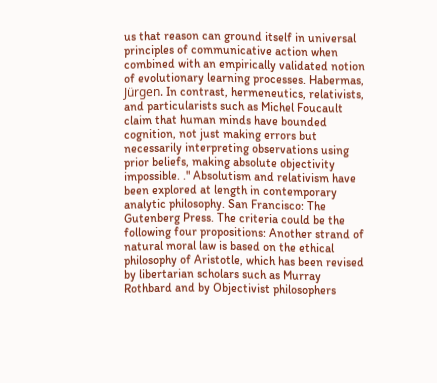us that reason can ground itself in universal principles of communicative action when combined with an empirically validated notion of evolutionary learning processes. Habermas, Jürgen. In contrast, hermeneutics, relativists, and particularists such as Michel Foucault claim that human minds have bounded cognition, not just making errors but necessarily interpreting observations using prior beliefs, making absolute objectivity impossible. ." Absolutism and relativism have been explored at length in contemporary analytic philosophy. San Francisco: The Gutenberg Press. The criteria could be the following four propositions: Another strand of natural moral law is based on the ethical philosophy of Aristotle, which has been revised by libertarian scholars such as Murray Rothbard and by Objectivist philosophers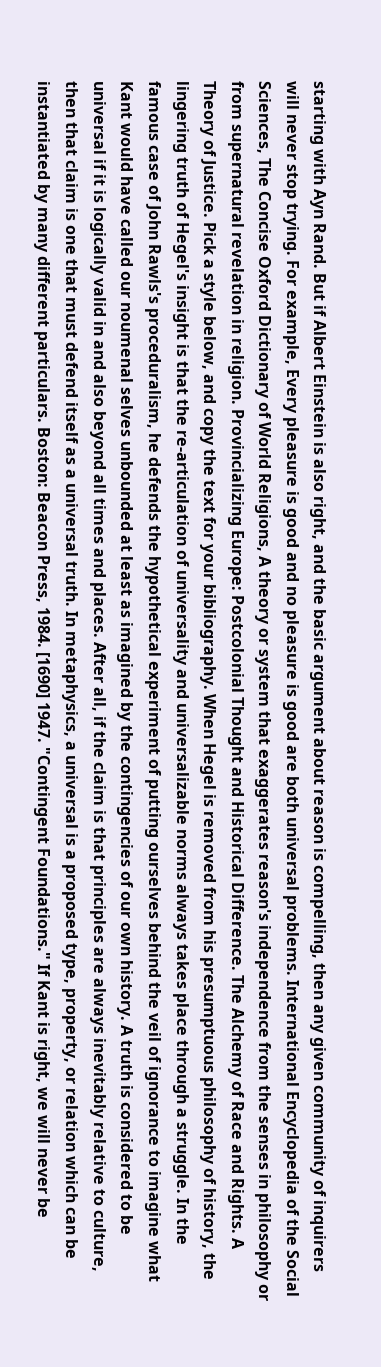starting with Ayn Rand. But if Albert Einstein is also right, and the basic argument about reason is compelling, then any given community of inquirers will never stop trying. For example, Every pleasure is good and no pleasure is good are both universal problems. International Encyclopedia of the Social Sciences, The Concise Oxford Dictionary of World Religions, A theory or system that exaggerates reason's independence from the senses in philosophy or from supernatural revelation in religion. Provincializing Europe: Postcolonial Thought and Historical Difference. The Alchemy of Race and Rights. A Theory of Justice. Pick a style below, and copy the text for your bibliography. When Hegel is removed from his presumptuous philosophy of history, the lingering truth of Hegel's insight is that the re-articulation of universality and universalizable norms always takes place through a struggle. In the famous case of John Rawls's proceduralism, he defends the hypothetical experiment of putting ourselves behind the veil of ignorance to imagine what Kant would have called our noumenal selves unbounded at least as imagined by the contingencies of our own history. A truth is considered to be universal if it is logically valid in and also beyond all times and places. After all, if the claim is that principles are always inevitably relative to culture, then that claim is one that must defend itself as a universal truth. In metaphysics, a universal is a proposed type, property, or relation which can be instantiated by many different particulars. Boston: Beacon Press, 1984. [1690] 1947. "Contingent Foundations." If Kant is right, we will never be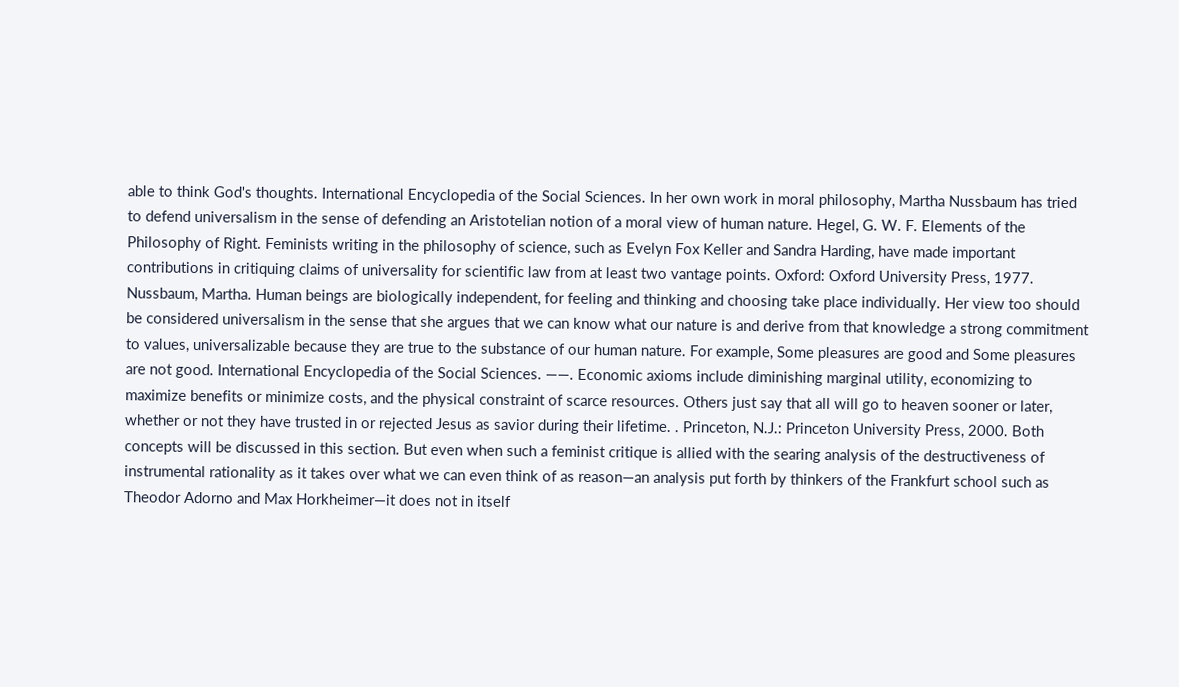able to think God's thoughts. International Encyclopedia of the Social Sciences. In her own work in moral philosophy, Martha Nussbaum has tried to defend universalism in the sense of defending an Aristotelian notion of a moral view of human nature. Hegel, G. W. F. Elements of the Philosophy of Right. Feminists writing in the philosophy of science, such as Evelyn Fox Keller and Sandra Harding, have made important contributions in critiquing claims of universality for scientific law from at least two vantage points. Oxford: Oxford University Press, 1977. Nussbaum, Martha. Human beings are biologically independent, for feeling and thinking and choosing take place individually. Her view too should be considered universalism in the sense that she argues that we can know what our nature is and derive from that knowledge a strong commitment to values, universalizable because they are true to the substance of our human nature. For example, Some pleasures are good and Some pleasures are not good. International Encyclopedia of the Social Sciences. ——. Economic axioms include diminishing marginal utility, economizing to maximize benefits or minimize costs, and the physical constraint of scarce resources. Others just say that all will go to heaven sooner or later, whether or not they have trusted in or rejected Jesus as savior during their lifetime. . Princeton, N.J.: Princeton University Press, 2000. Both concepts will be discussed in this section. But even when such a feminist critique is allied with the searing analysis of the destructiveness of instrumental rationality as it takes over what we can even think of as reason—an analysis put forth by thinkers of the Frankfurt school such as Theodor Adorno and Max Horkheimer—it does not in itself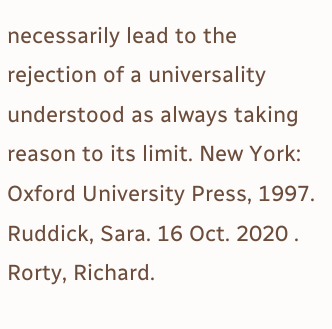necessarily lead to the rejection of a universality understood as always taking reason to its limit. New York: Oxford University Press, 1997. Ruddick, Sara. 16 Oct. 2020 . Rorty, Richard.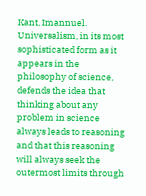Kant, Imannuel. Universalism, in its most sophisticated form as it appears in the philosophy of science, defends the idea that thinking about any problem in science always leads to reasoning and that this reasoning will always seek the outermost limits through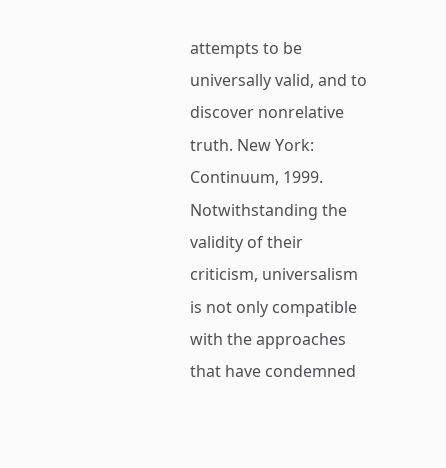attempts to be universally valid, and to discover nonrelative truth. New York: Continuum, 1999. Notwithstanding the validity of their criticism, universalism is not only compatible with the approaches that have condemned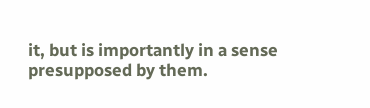it, but is importantly in a sense presupposed by them.